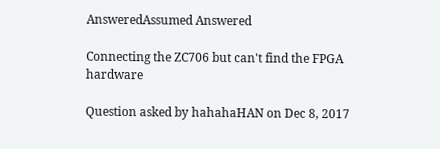AnsweredAssumed Answered

Connecting the ZC706 but can't find the FPGA hardware

Question asked by hahahaHAN on Dec 8, 2017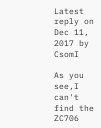Latest reply on Dec 11, 2017 by CsomI

As you see,I can't find the ZC706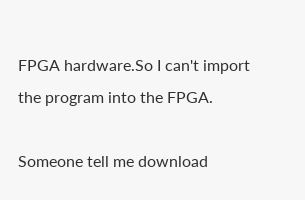FPGA hardware.So I can't import the program into the FPGA.

Someone tell me download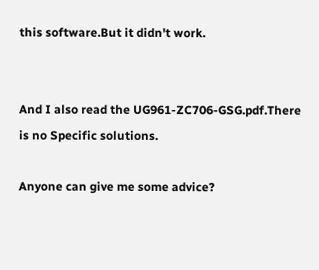this software.But it didn't work.


And I also read the UG961-ZC706-GSG.pdf.There is no Specific solutions.

Anyone can give me some advice?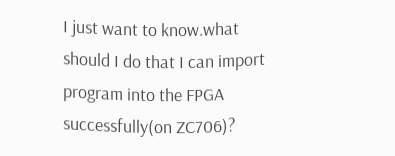I just want to know.what should I do that I can import program into the FPGA successfully(on ZC706)?